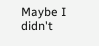Maybe I didn't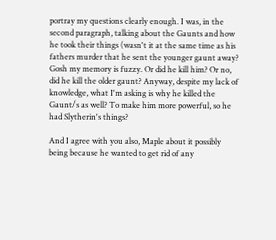portray my questions clearly enough. I was, in the second paragraph, talking about the Gaunts and how he took their things (wasn't it at the same time as his fathers murder that he sent the younger gaunt away? Gosh my memory is fuzzy. Or did he kill him? Or no, did he kill the older gaunt? Anyway, despite my lack of knowledge, what I'm asking is why he killed the Gaunt/s as well? To make him more powerful, so he had Slytherin's things?

And I agree with you also, Maple about it possibly being because he wanted to get rid of any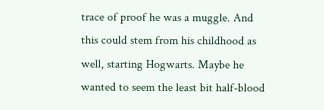trace of proof he was a muggle. And this could stem from his childhood as well, starting Hogwarts. Maybe he wanted to seem the least bit half-blood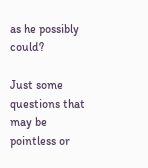as he possibly could?

Just some questions that may be pointless or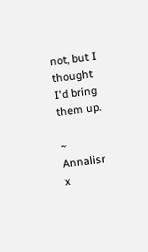not, but I thought I'd bring them up.

~ Annalisr x